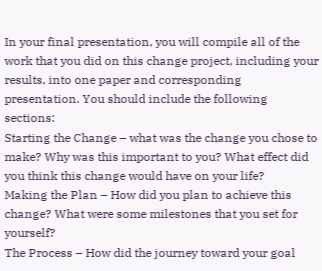In your final presentation, you will compile all of the work that you did on this change project, including your results, into one paper and corresponding presentation. You should include the following sections:
Starting the Change – what was the change you chose to make? Why was this important to you? What effect did you think this change would have on your life?
Making the Plan – How did you plan to achieve this change? What were some milestones that you set for yourself?
The Process – How did the journey toward your goal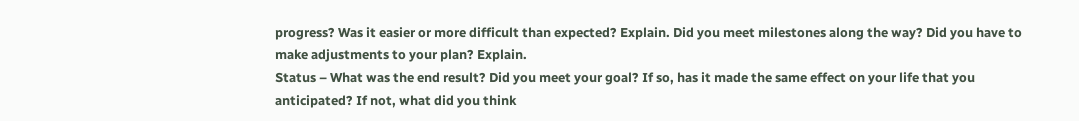progress? Was it easier or more difficult than expected? Explain. Did you meet milestones along the way? Did you have to make adjustments to your plan? Explain.
Status – What was the end result? Did you meet your goal? If so, has it made the same effect on your life that you anticipated? If not, what did you think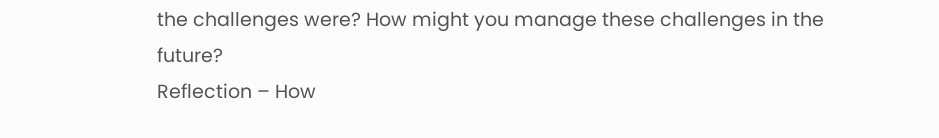the challenges were? How might you manage these challenges in the future?
Reflection – How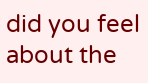did you feel about the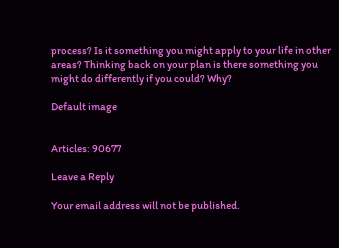process? Is it something you might apply to your life in other areas? Thinking back on your plan is there something you might do differently if you could? Why?

Default image


Articles: 90677

Leave a Reply

Your email address will not be published.